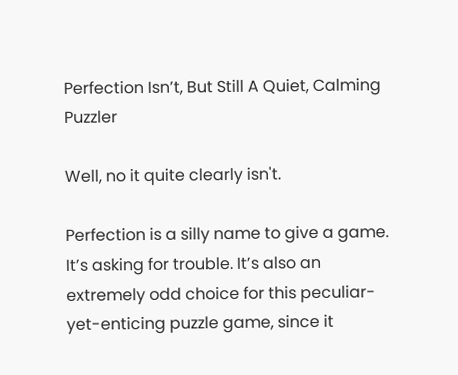Perfection Isn’t, But Still A Quiet, Calming Puzzler

Well, no it quite clearly isn't.

Perfection is a silly name to give a game. It’s asking for trouble. It’s also an extremely odd choice for this peculiar-yet-enticing puzzle game, since it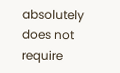absolutely does not require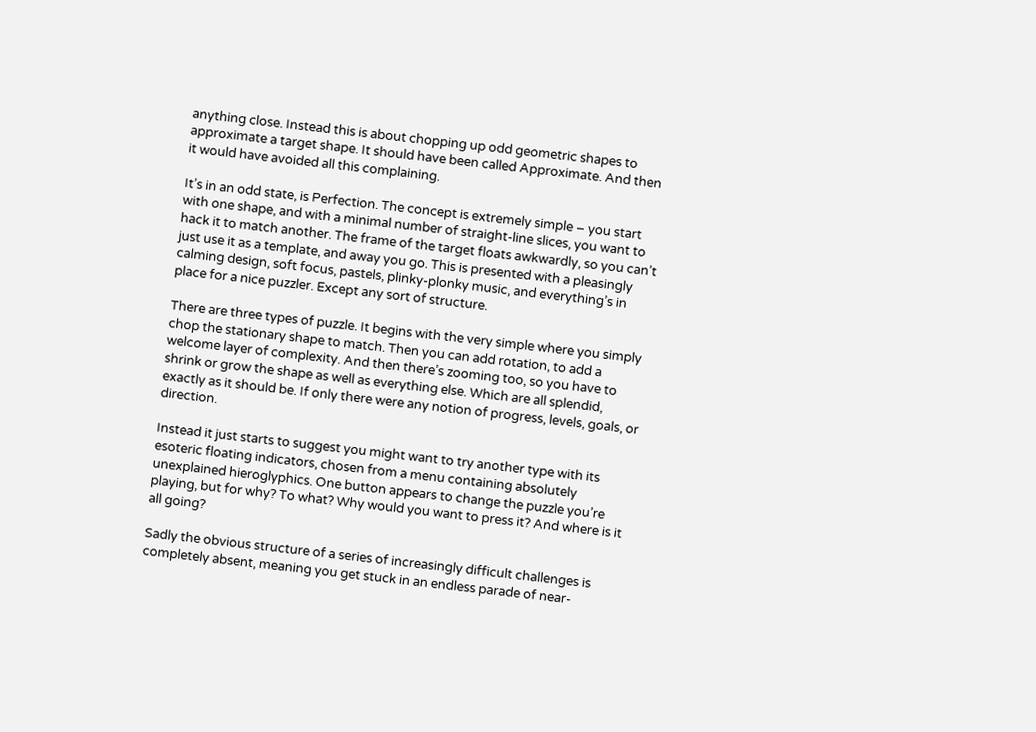anything close. Instead this is about chopping up odd geometric shapes to approximate a target shape. It should have been called Approximate. And then it would have avoided all this complaining.

It’s in an odd state, is Perfection. The concept is extremely simple – you start with one shape, and with a minimal number of straight-line slices, you want to hack it to match another. The frame of the target floats awkwardly, so you can’t just use it as a template, and away you go. This is presented with a pleasingly calming design, soft focus, pastels, plinky-plonky music, and everything’s in place for a nice puzzler. Except any sort of structure.

There are three types of puzzle. It begins with the very simple where you simply chop the stationary shape to match. Then you can add rotation, to add a welcome layer of complexity. And then there’s zooming too, so you have to shrink or grow the shape as well as everything else. Which are all splendid, exactly as it should be. If only there were any notion of progress, levels, goals, or direction.

Instead it just starts to suggest you might want to try another type with its esoteric floating indicators, chosen from a menu containing absolutely unexplained hieroglyphics. One button appears to change the puzzle you’re playing, but for why? To what? Why would you want to press it? And where is it all going?

Sadly the obvious structure of a series of increasingly difficult challenges is completely absent, meaning you get stuck in an endless parade of near-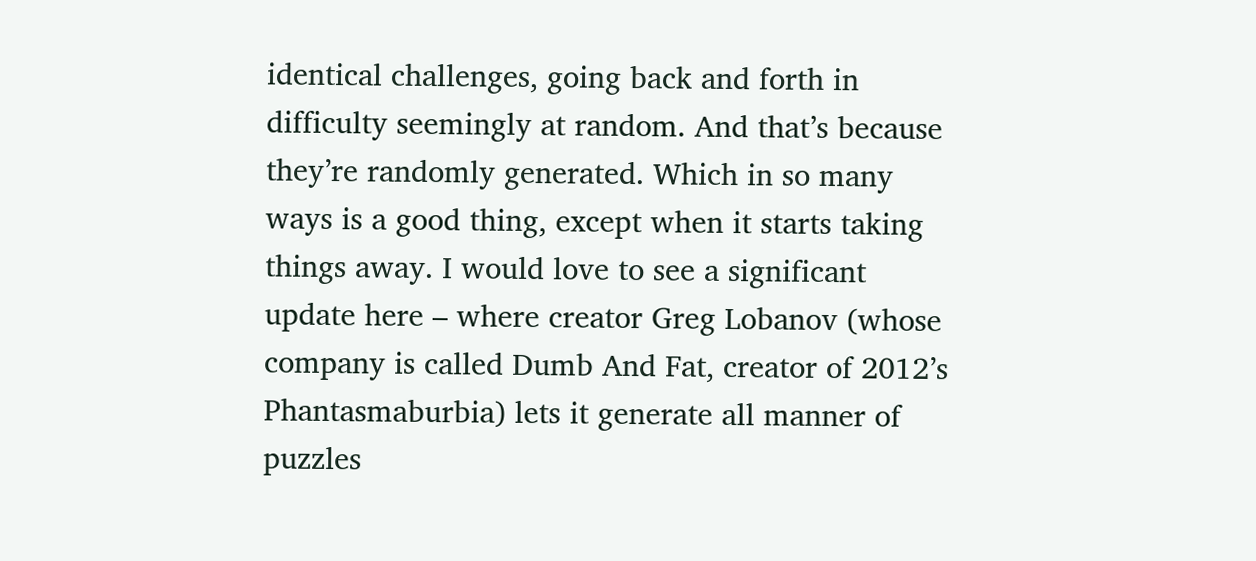identical challenges, going back and forth in difficulty seemingly at random. And that’s because they’re randomly generated. Which in so many ways is a good thing, except when it starts taking things away. I would love to see a significant update here – where creator Greg Lobanov (whose company is called Dumb And Fat, creator of 2012’s Phantasmaburbia) lets it generate all manner of puzzles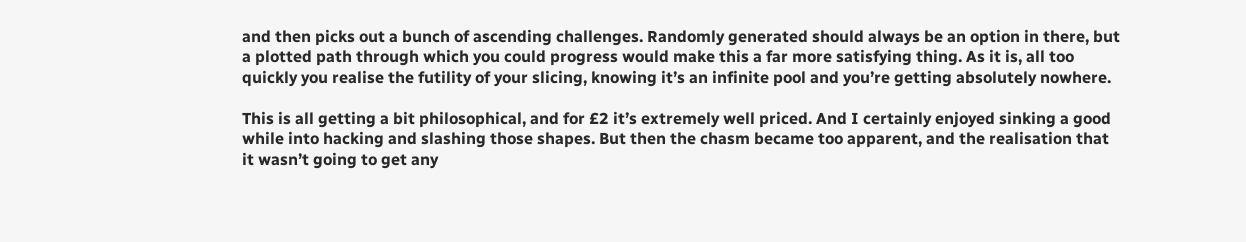and then picks out a bunch of ascending challenges. Randomly generated should always be an option in there, but a plotted path through which you could progress would make this a far more satisfying thing. As it is, all too quickly you realise the futility of your slicing, knowing it’s an infinite pool and you’re getting absolutely nowhere.

This is all getting a bit philosophical, and for £2 it’s extremely well priced. And I certainly enjoyed sinking a good while into hacking and slashing those shapes. But then the chasm became too apparent, and the realisation that it wasn’t going to get any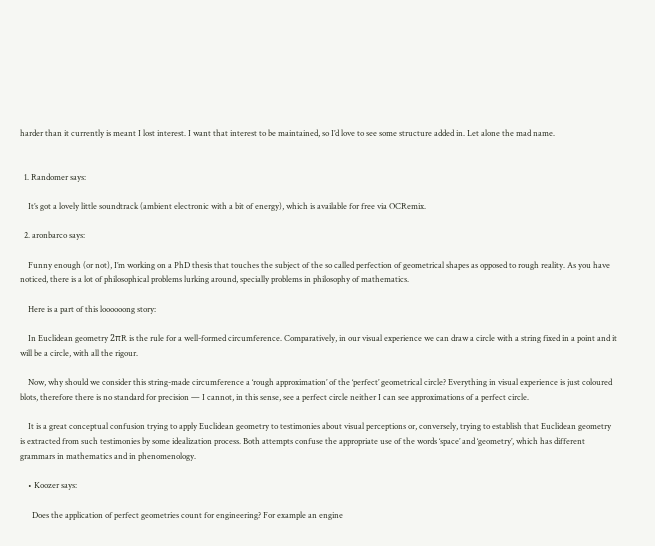harder than it currently is meant I lost interest. I want that interest to be maintained, so I’d love to see some structure added in. Let alone the mad name.


  1. Randomer says:

    It’s got a lovely little soundtrack (ambient electronic with a bit of energy), which is available for free via OCRemix.

  2. aronbarco says:

    Funny enough (or not), I’m working on a PhD thesis that touches the subject of the so called perfection of geometrical shapes as opposed to rough reality. As you have noticed, there is a lot of philosophical problems lurking around, specially problems in philosophy of mathematics.

    Here is a part of this loooooong story:

    In Euclidean geometry 2πR is the rule for a well-formed circumference. Comparatively, in our visual experience we can draw a circle with a string fixed in a point and it will be a circle, with all the rigour.

    Now, why should we consider this string-made circumference a ‘rough approximation’ of the ‘perfect’ geometrical circle? Everything in visual experience is just coloured blots, therefore there is no standard for precision — I cannot, in this sense, see a perfect circle neither I can see approximations of a perfect circle.

    It is a great conceptual confusion trying to apply Euclidean geometry to testimonies about visual perceptions or, conversely, trying to establish that Euclidean geometry is extracted from such testimonies by some idealization process. Both attempts confuse the appropriate use of the words ‘space’ and ‘geometry’, which has different grammars in mathematics and in phenomenology.

    • Koozer says:

      Does the application of perfect geometries count for engineering? For example an engine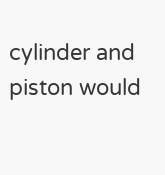cylinder and piston would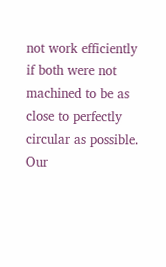not work efficiently if both were not machined to be as close to perfectly circular as possible. Our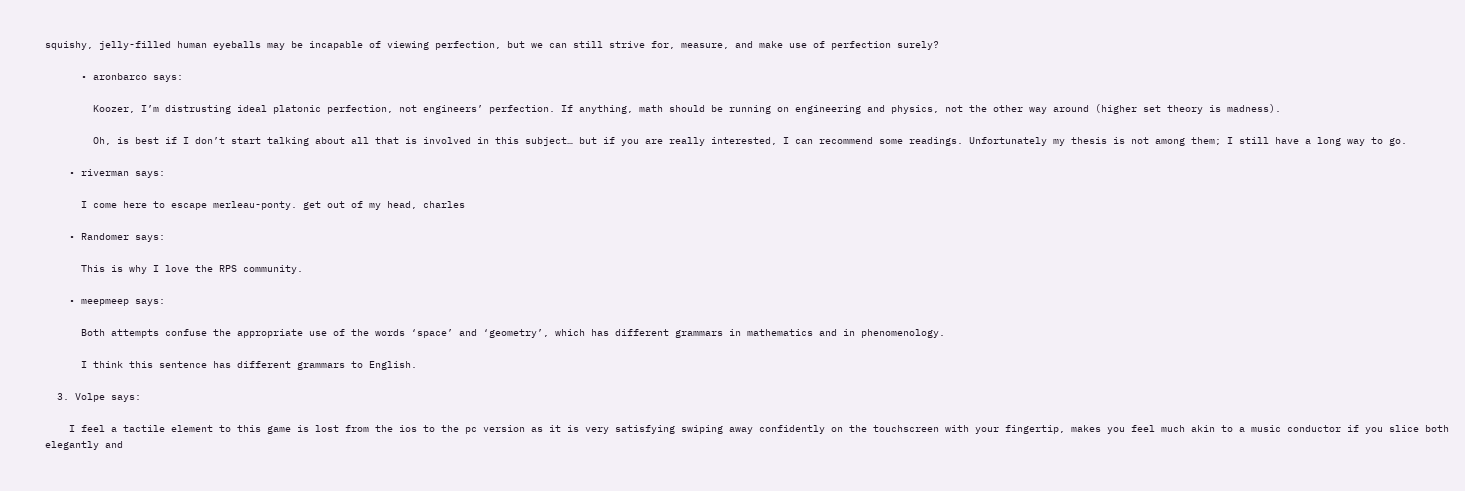squishy, jelly-filled human eyeballs may be incapable of viewing perfection, but we can still strive for, measure, and make use of perfection surely?

      • aronbarco says:

        Koozer, I’m distrusting ideal platonic perfection, not engineers’ perfection. If anything, math should be running on engineering and physics, not the other way around (higher set theory is madness).

        Oh, is best if I don’t start talking about all that is involved in this subject… but if you are really interested, I can recommend some readings. Unfortunately my thesis is not among them; I still have a long way to go.

    • riverman says:

      I come here to escape merleau-ponty. get out of my head, charles

    • Randomer says:

      This is why I love the RPS community.

    • meepmeep says:

      Both attempts confuse the appropriate use of the words ‘space’ and ‘geometry’, which has different grammars in mathematics and in phenomenology.

      I think this sentence has different grammars to English.

  3. Volpe says:

    I feel a tactile element to this game is lost from the ios to the pc version as it is very satisfying swiping away confidently on the touchscreen with your fingertip, makes you feel much akin to a music conductor if you slice both elegantly and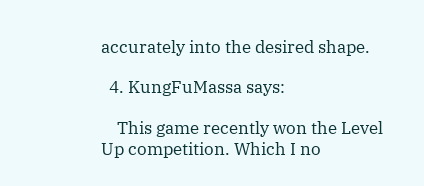accurately into the desired shape.

  4. KungFuMassa says:

    This game recently won the Level Up competition. Which I no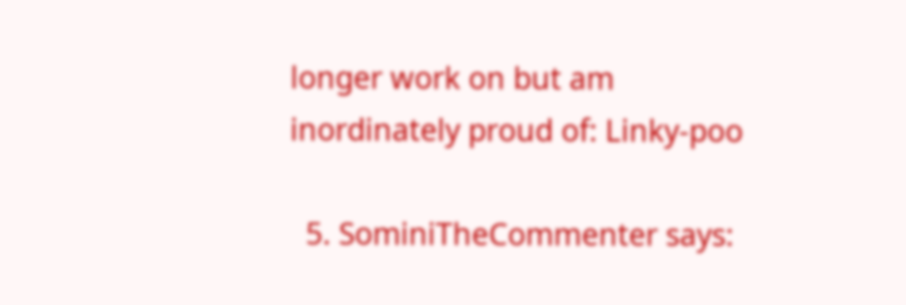longer work on but am inordinately proud of: Linky-poo

  5. SominiTheCommenter says: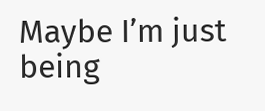Maybe I’m just being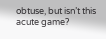obtuse, but isn’t this acute game?